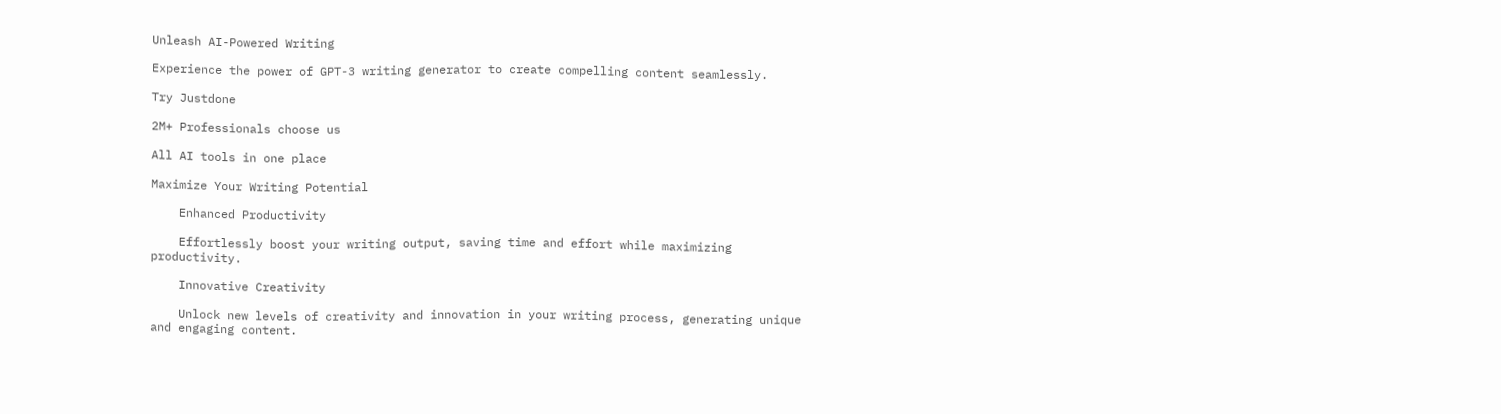Unleash AI-Powered Writing

Experience the power of GPT-3 writing generator to create compelling content seamlessly.

Try Justdone

2M+ Professionals choose us

All AI tools in one place

Maximize Your Writing Potential

    Enhanced Productivity

    Effortlessly boost your writing output, saving time and effort while maximizing productivity.

    Innovative Creativity

    Unlock new levels of creativity and innovation in your writing process, generating unique and engaging content.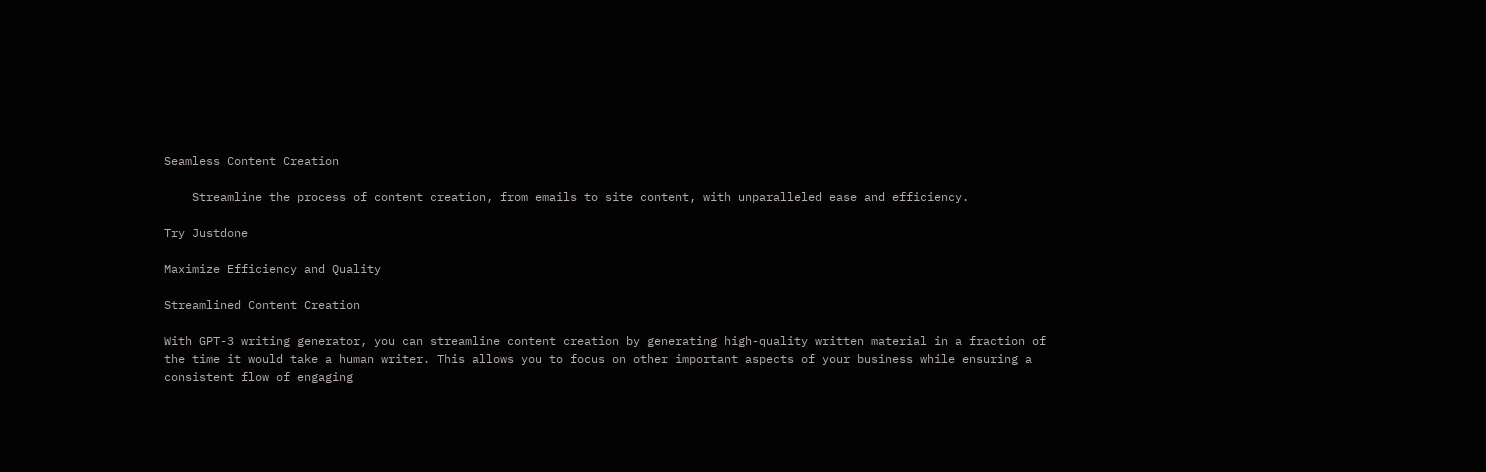Seamless Content Creation

    Streamline the process of content creation, from emails to site content, with unparalleled ease and efficiency.

Try Justdone

Maximize Efficiency and Quality

Streamlined Content Creation

With GPT-3 writing generator, you can streamline content creation by generating high-quality written material in a fraction of the time it would take a human writer. This allows you to focus on other important aspects of your business while ensuring a consistent flow of engaging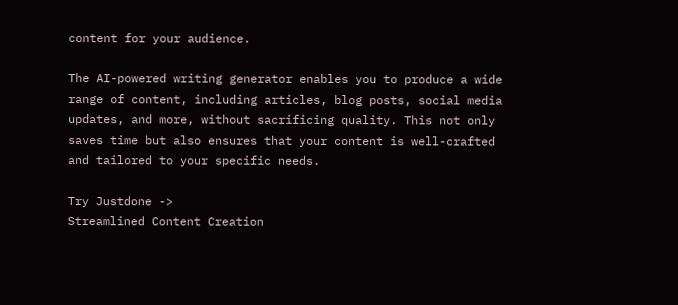content for your audience.

The AI-powered writing generator enables you to produce a wide range of content, including articles, blog posts, social media updates, and more, without sacrificing quality. This not only saves time but also ensures that your content is well-crafted and tailored to your specific needs.

Try Justdone ->
Streamlined Content Creation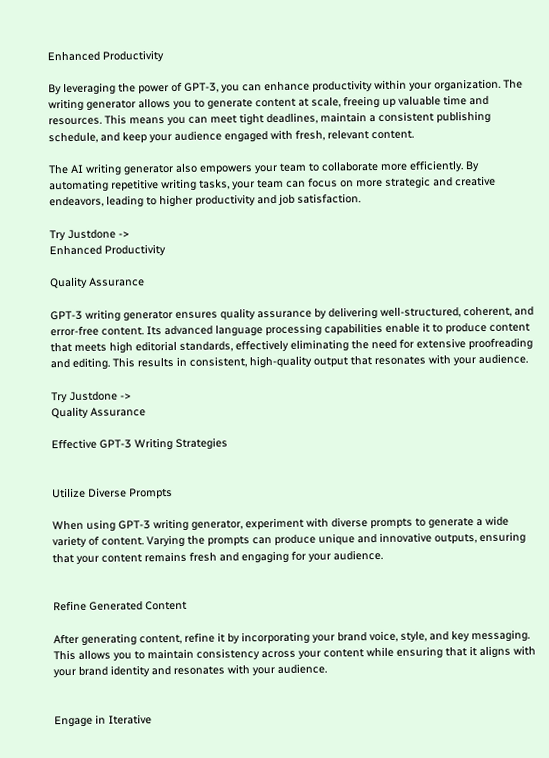Enhanced Productivity

By leveraging the power of GPT-3, you can enhance productivity within your organization. The writing generator allows you to generate content at scale, freeing up valuable time and resources. This means you can meet tight deadlines, maintain a consistent publishing schedule, and keep your audience engaged with fresh, relevant content.

The AI writing generator also empowers your team to collaborate more efficiently. By automating repetitive writing tasks, your team can focus on more strategic and creative endeavors, leading to higher productivity and job satisfaction.

Try Justdone ->
Enhanced Productivity

Quality Assurance

GPT-3 writing generator ensures quality assurance by delivering well-structured, coherent, and error-free content. Its advanced language processing capabilities enable it to produce content that meets high editorial standards, effectively eliminating the need for extensive proofreading and editing. This results in consistent, high-quality output that resonates with your audience.

Try Justdone ->
Quality Assurance

Effective GPT-3 Writing Strategies


Utilize Diverse Prompts

When using GPT-3 writing generator, experiment with diverse prompts to generate a wide variety of content. Varying the prompts can produce unique and innovative outputs, ensuring that your content remains fresh and engaging for your audience.


Refine Generated Content

After generating content, refine it by incorporating your brand voice, style, and key messaging. This allows you to maintain consistency across your content while ensuring that it aligns with your brand identity and resonates with your audience.


Engage in Iterative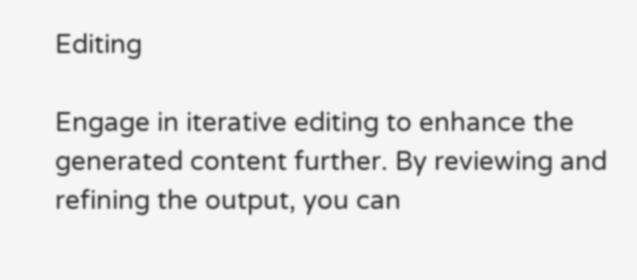Editing

Engage in iterative editing to enhance the generated content further. By reviewing and refining the output, you can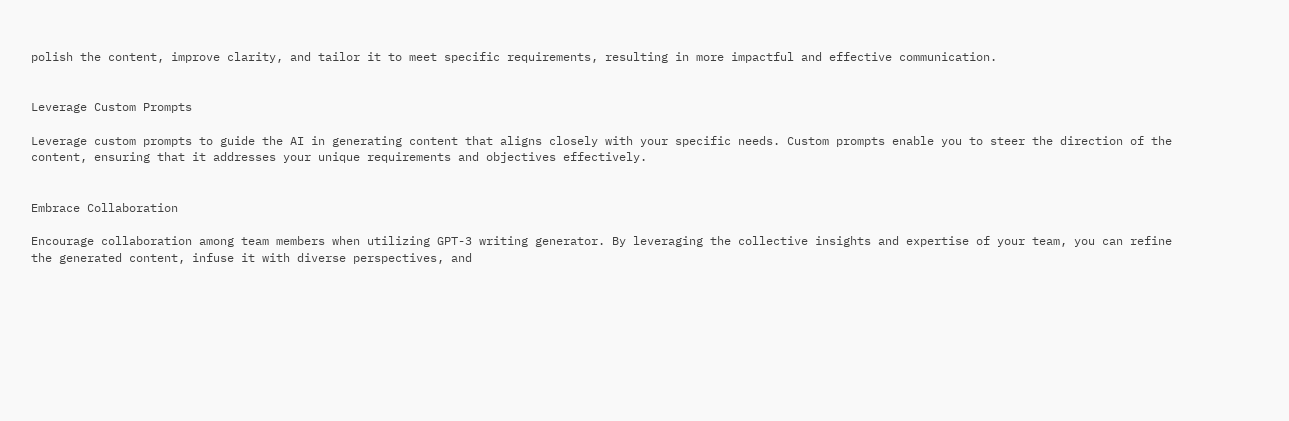polish the content, improve clarity, and tailor it to meet specific requirements, resulting in more impactful and effective communication.


Leverage Custom Prompts

Leverage custom prompts to guide the AI in generating content that aligns closely with your specific needs. Custom prompts enable you to steer the direction of the content, ensuring that it addresses your unique requirements and objectives effectively.


Embrace Collaboration

Encourage collaboration among team members when utilizing GPT-3 writing generator. By leveraging the collective insights and expertise of your team, you can refine the generated content, infuse it with diverse perspectives, and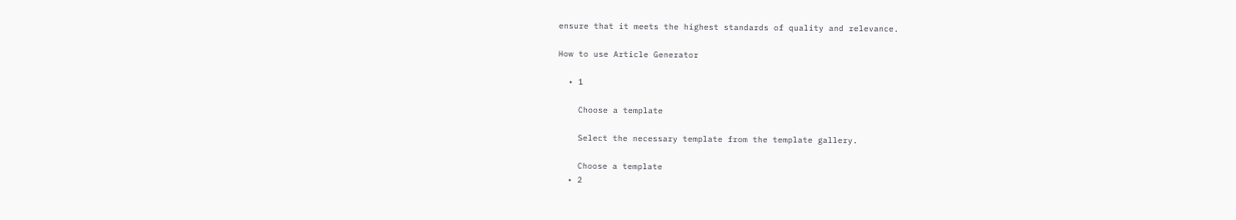ensure that it meets the highest standards of quality and relevance.

How to use Article Generator

  • 1

    Choose a template

    Select the necessary template from the template gallery.

    Choose a template
  • 2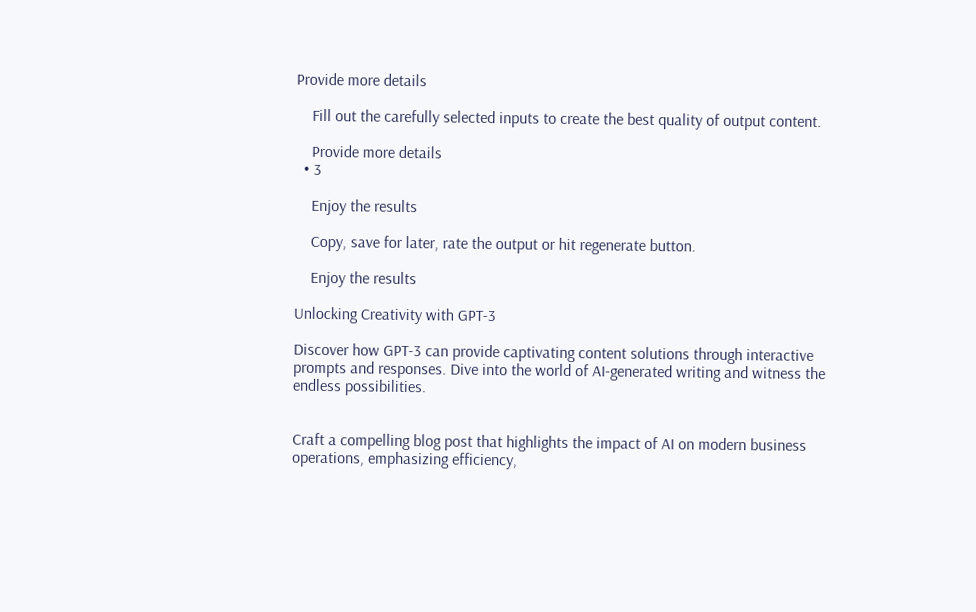Provide more details

    Fill out the carefully selected inputs to create the best quality of output content.

    Provide more details
  • 3

    Enjoy the results

    Copy, save for later, rate the output or hit regenerate button.

    Enjoy the results

Unlocking Creativity with GPT-3

Discover how GPT-3 can provide captivating content solutions through interactive prompts and responses. Dive into the world of AI-generated writing and witness the endless possibilities.


Craft a compelling blog post that highlights the impact of AI on modern business operations, emphasizing efficiency,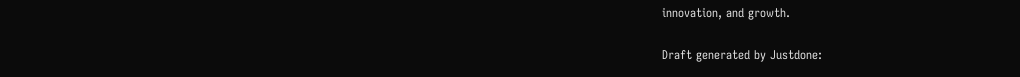innovation, and growth.

Draft generated by Justdone: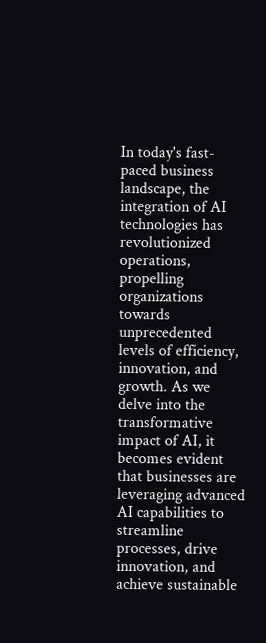In today's fast-paced business landscape, the integration of AI technologies has revolutionized operations, propelling organizations towards unprecedented levels of efficiency, innovation, and growth. As we delve into the transformative impact of AI, it becomes evident that businesses are leveraging advanced AI capabilities to streamline processes, drive innovation, and achieve sustainable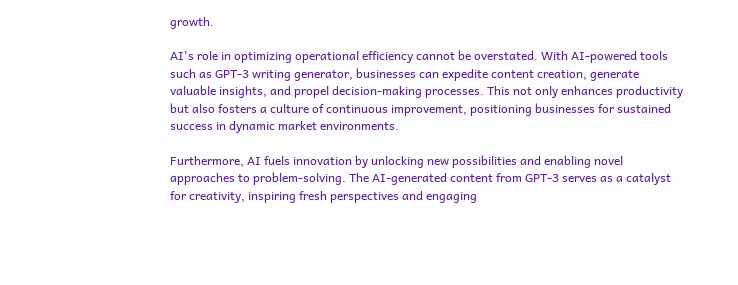growth.

AI's role in optimizing operational efficiency cannot be overstated. With AI-powered tools such as GPT-3 writing generator, businesses can expedite content creation, generate valuable insights, and propel decision-making processes. This not only enhances productivity but also fosters a culture of continuous improvement, positioning businesses for sustained success in dynamic market environments.

Furthermore, AI fuels innovation by unlocking new possibilities and enabling novel approaches to problem-solving. The AI-generated content from GPT-3 serves as a catalyst for creativity, inspiring fresh perspectives and engaging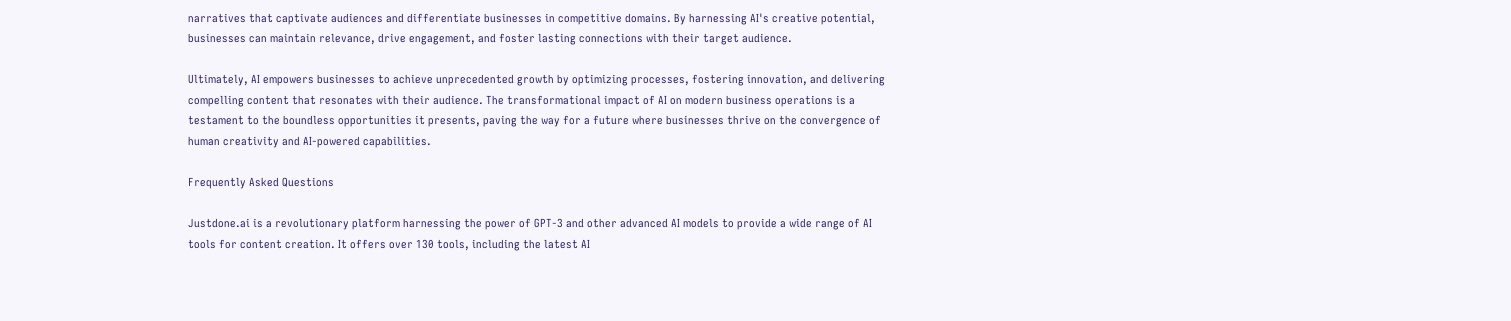narratives that captivate audiences and differentiate businesses in competitive domains. By harnessing AI's creative potential, businesses can maintain relevance, drive engagement, and foster lasting connections with their target audience.

Ultimately, AI empowers businesses to achieve unprecedented growth by optimizing processes, fostering innovation, and delivering compelling content that resonates with their audience. The transformational impact of AI on modern business operations is a testament to the boundless opportunities it presents, paving the way for a future where businesses thrive on the convergence of human creativity and AI-powered capabilities.

Frequently Asked Questions

Justdone.ai is a revolutionary platform harnessing the power of GPT-3 and other advanced AI models to provide a wide range of AI tools for content creation. It offers over 130 tools, including the latest AI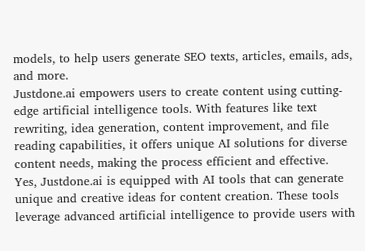models, to help users generate SEO texts, articles, emails, ads, and more.
Justdone.ai empowers users to create content using cutting-edge artificial intelligence tools. With features like text rewriting, idea generation, content improvement, and file reading capabilities, it offers unique AI solutions for diverse content needs, making the process efficient and effective.
Yes, Justdone.ai is equipped with AI tools that can generate unique and creative ideas for content creation. These tools leverage advanced artificial intelligence to provide users with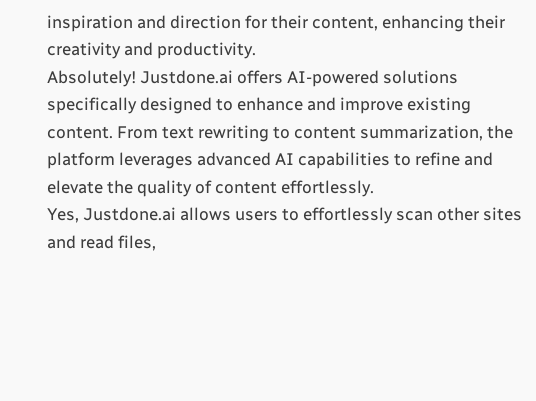inspiration and direction for their content, enhancing their creativity and productivity.
Absolutely! Justdone.ai offers AI-powered solutions specifically designed to enhance and improve existing content. From text rewriting to content summarization, the platform leverages advanced AI capabilities to refine and elevate the quality of content effortlessly.
Yes, Justdone.ai allows users to effortlessly scan other sites and read files,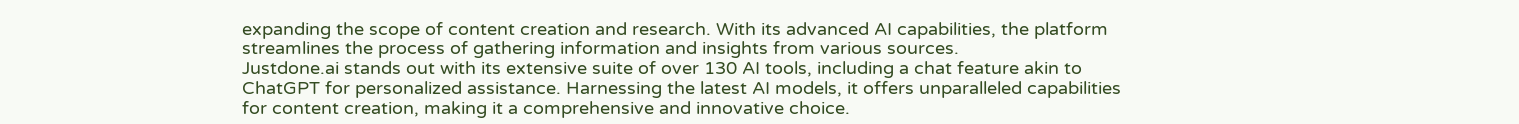expanding the scope of content creation and research. With its advanced AI capabilities, the platform streamlines the process of gathering information and insights from various sources.
Justdone.ai stands out with its extensive suite of over 130 AI tools, including a chat feature akin to ChatGPT for personalized assistance. Harnessing the latest AI models, it offers unparalleled capabilities for content creation, making it a comprehensive and innovative choice.